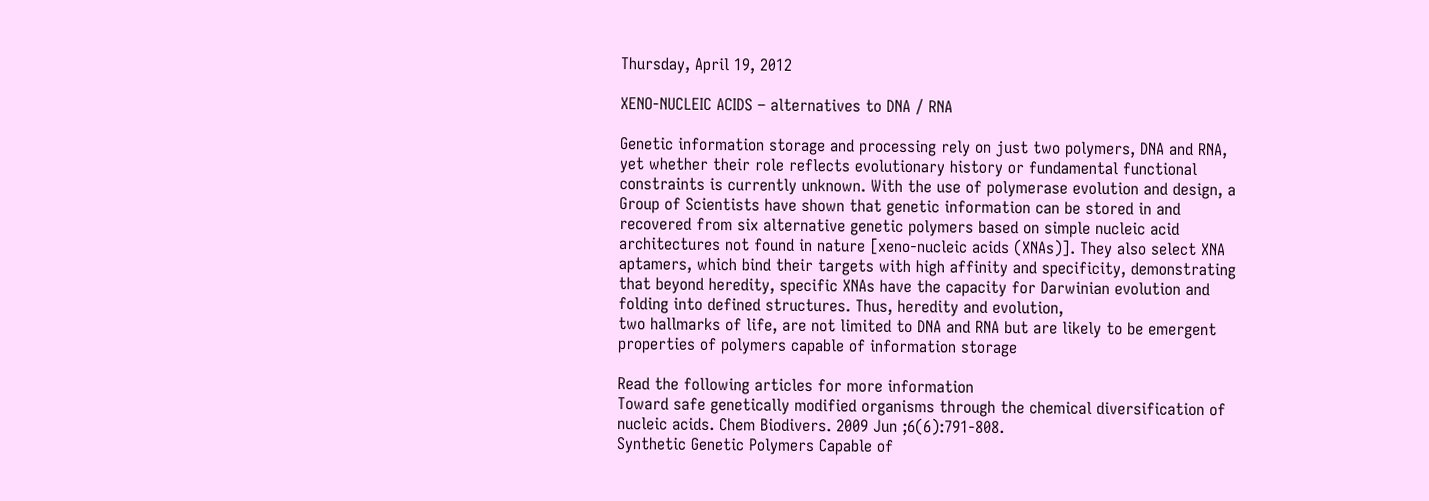Thursday, April 19, 2012

XENO-NUCLEIC ACIDS – alternatives to DNA / RNA

Genetic information storage and processing rely on just two polymers, DNA and RNA, yet whether their role reflects evolutionary history or fundamental functional constraints is currently unknown. With the use of polymerase evolution and design, a Group of Scientists have shown that genetic information can be stored in and recovered from six alternative genetic polymers based on simple nucleic acid architectures not found in nature [xeno-nucleic acids (XNAs)]. They also select XNA aptamers, which bind their targets with high affinity and specificity, demonstrating that beyond heredity, specific XNAs have the capacity for Darwinian evolution and folding into defined structures. Thus, heredity and evolution,
two hallmarks of life, are not limited to DNA and RNA but are likely to be emergent properties of polymers capable of information storage

Read the following articles for more information
Toward safe genetically modified organisms through the chemical diversification of nucleic acids. Chem Biodivers. 2009 Jun ;6(6):791-808.
Synthetic Genetic Polymers Capable of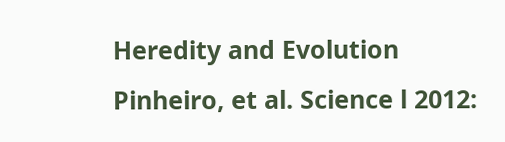Heredity and Evolution
Pinheiro, et al. Science l 2012: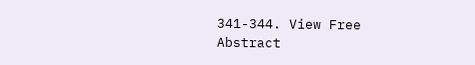341-344. View Free Abstract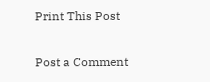Print This Post


Post a Comment